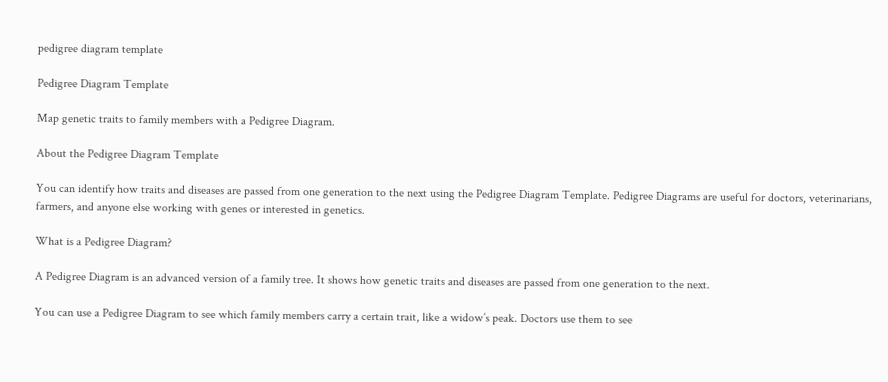pedigree diagram template

Pedigree Diagram Template

Map genetic traits to family members with a Pedigree Diagram.

About the Pedigree Diagram Template

You can identify how traits and diseases are passed from one generation to the next using the Pedigree Diagram Template. Pedigree Diagrams are useful for doctors, veterinarians, farmers, and anyone else working with genes or interested in genetics.

What is a Pedigree Diagram?

A Pedigree Diagram is an advanced version of a family tree. It shows how genetic traits and diseases are passed from one generation to the next.

You can use a Pedigree Diagram to see which family members carry a certain trait, like a widow’s peak. Doctors use them to see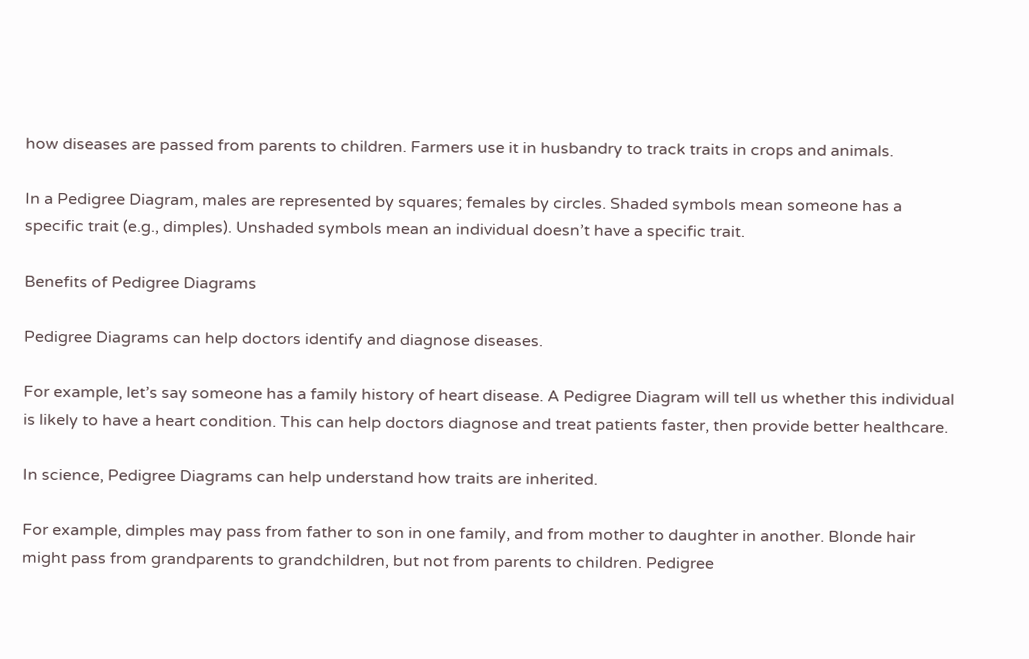how diseases are passed from parents to children. Farmers use it in husbandry to track traits in crops and animals.

In a Pedigree Diagram, males are represented by squares; females by circles. Shaded symbols mean someone has a specific trait (e.g., dimples). Unshaded symbols mean an individual doesn’t have a specific trait.

Benefits of Pedigree Diagrams

Pedigree Diagrams can help doctors identify and diagnose diseases.

For example, let’s say someone has a family history of heart disease. A Pedigree Diagram will tell us whether this individual is likely to have a heart condition. This can help doctors diagnose and treat patients faster, then provide better healthcare.

In science, Pedigree Diagrams can help understand how traits are inherited.

For example, dimples may pass from father to son in one family, and from mother to daughter in another. Blonde hair might pass from grandparents to grandchildren, but not from parents to children. Pedigree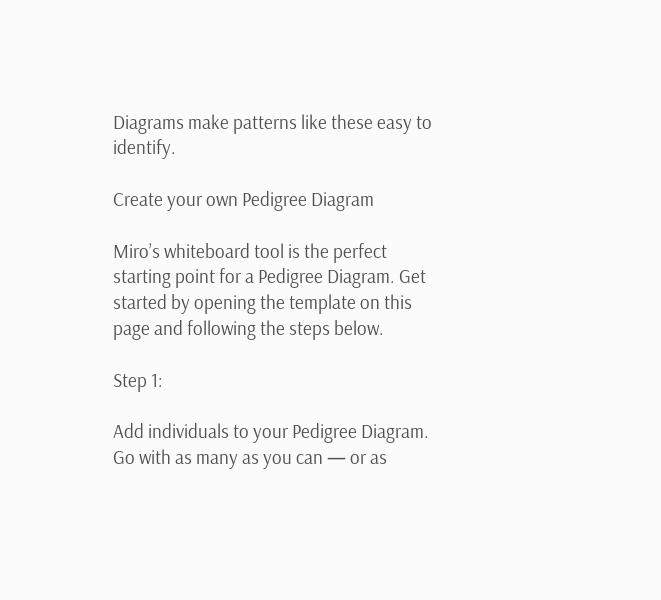Diagrams make patterns like these easy to identify.

Create your own Pedigree Diagram

Miro’s whiteboard tool is the perfect starting point for a Pedigree Diagram. Get started by opening the template on this page and following the steps below.

Step 1:

Add individuals to your Pedigree Diagram. Go with as many as you can — or as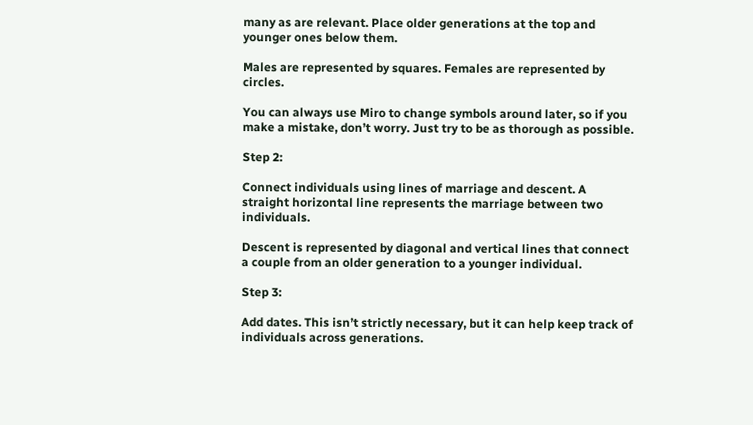many as are relevant. Place older generations at the top and younger ones below them.

Males are represented by squares. Females are represented by circles.

You can always use Miro to change symbols around later, so if you make a mistake, don’t worry. Just try to be as thorough as possible.

Step 2:

Connect individuals using lines of marriage and descent. A straight horizontal line represents the marriage between two individuals.

Descent is represented by diagonal and vertical lines that connect a couple from an older generation to a younger individual.

Step 3:

Add dates. This isn’t strictly necessary, but it can help keep track of individuals across generations.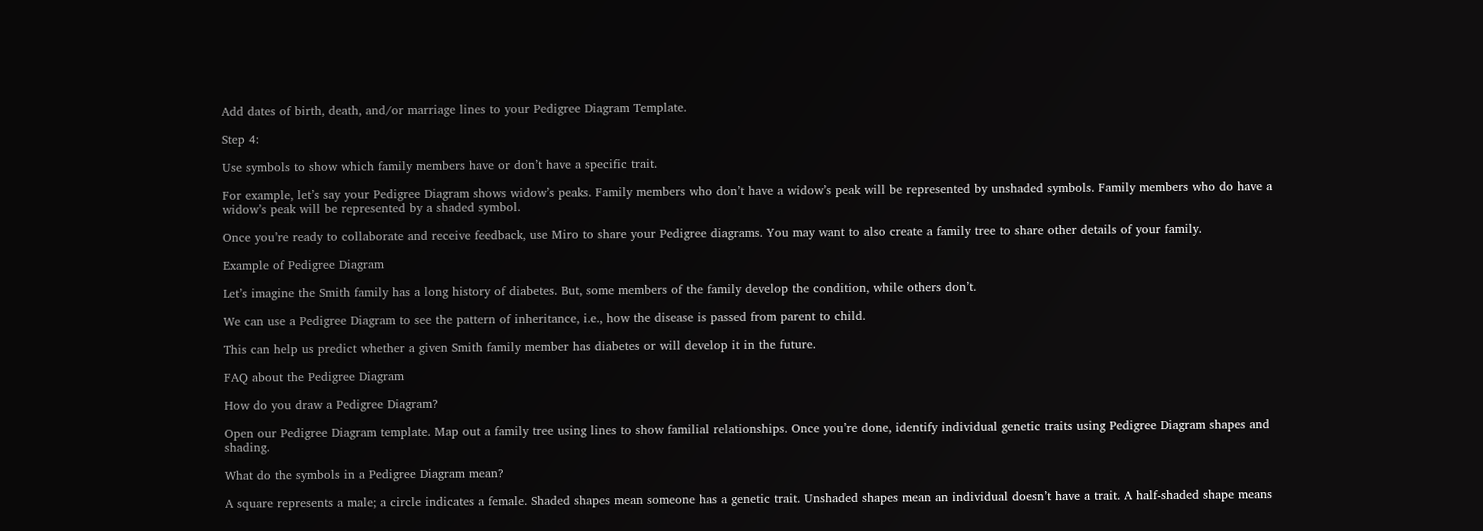Add dates of birth, death, and/or marriage lines to your Pedigree Diagram Template.

Step 4:

Use symbols to show which family members have or don’t have a specific trait.

For example, let’s say your Pedigree Diagram shows widow’s peaks. Family members who don’t have a widow’s peak will be represented by unshaded symbols. Family members who do have a widow’s peak will be represented by a shaded symbol.

Once you’re ready to collaborate and receive feedback, use Miro to share your Pedigree diagrams. You may want to also create a family tree to share other details of your family.

Example of Pedigree Diagram

Let’s imagine the Smith family has a long history of diabetes. But, some members of the family develop the condition, while others don’t.

We can use a Pedigree Diagram to see the pattern of inheritance, i.e., how the disease is passed from parent to child.

This can help us predict whether a given Smith family member has diabetes or will develop it in the future.

FAQ about the Pedigree Diagram

How do you draw a Pedigree Diagram?

Open our Pedigree Diagram template. Map out a family tree using lines to show familial relationships. Once you’re done, identify individual genetic traits using Pedigree Diagram shapes and shading.

What do the symbols in a Pedigree Diagram mean?

A square represents a male; a circle indicates a female. Shaded shapes mean someone has a genetic trait. Unshaded shapes mean an individual doesn’t have a trait. A half-shaded shape means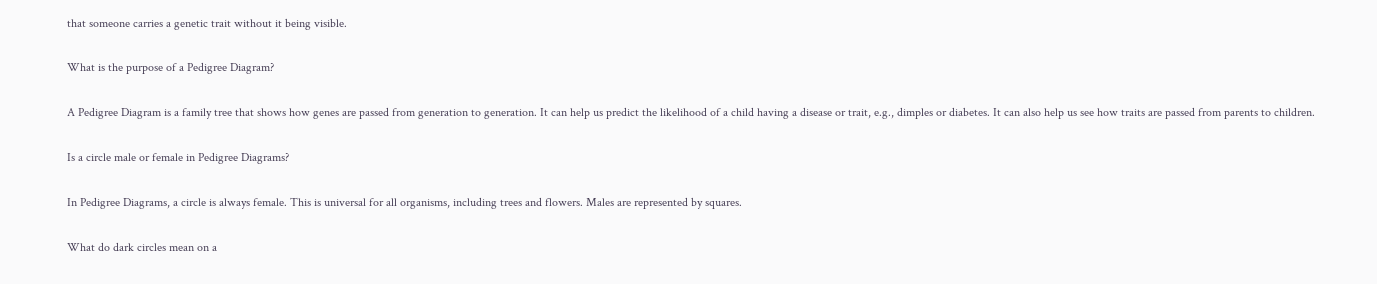that someone carries a genetic trait without it being visible.

What is the purpose of a Pedigree Diagram?

A Pedigree Diagram is a family tree that shows how genes are passed from generation to generation. It can help us predict the likelihood of a child having a disease or trait, e.g., dimples or diabetes. It can also help us see how traits are passed from parents to children.

Is a circle male or female in Pedigree Diagrams?

In Pedigree Diagrams, a circle is always female. This is universal for all organisms, including trees and flowers. Males are represented by squares.

What do dark circles mean on a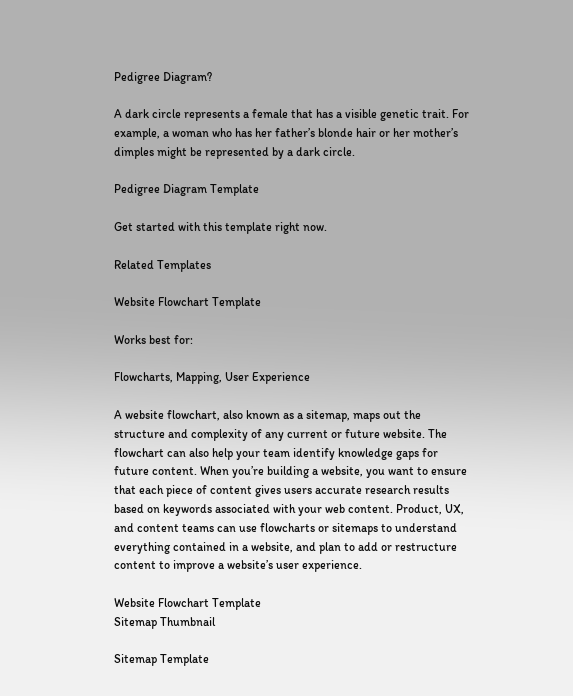Pedigree Diagram?

A dark circle represents a female that has a visible genetic trait. For example, a woman who has her father’s blonde hair or her mother’s dimples might be represented by a dark circle.

Pedigree Diagram Template

Get started with this template right now.

Related Templates

Website Flowchart Template

Works best for:

Flowcharts, Mapping, User Experience

A website flowchart, also known as a sitemap, maps out the structure and complexity of any current or future website. The flowchart can also help your team identify knowledge gaps for future content. When you’re building a website, you want to ensure that each piece of content gives users accurate research results based on keywords associated with your web content. Product, UX, and content teams can use flowcharts or sitemaps to understand everything contained in a website, and plan to add or restructure content to improve a website’s user experience.

Website Flowchart Template
Sitemap Thumbnail

Sitemap Template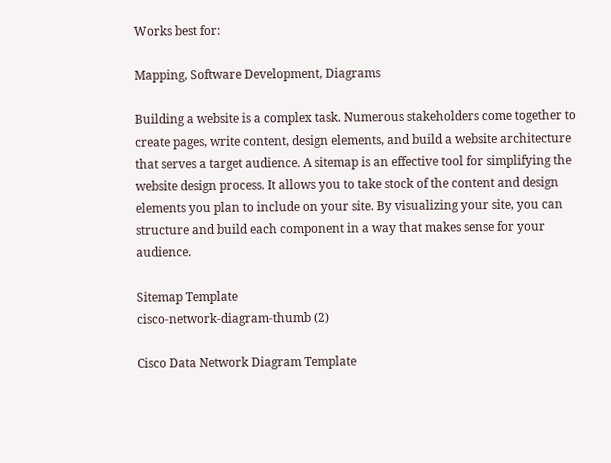Works best for:

Mapping, Software Development, Diagrams

Building a website is a complex task. Numerous stakeholders come together to create pages, write content, design elements, and build a website architecture that serves a target audience. A sitemap is an effective tool for simplifying the website design process. It allows you to take stock of the content and design elements you plan to include on your site. By visualizing your site, you can structure and build each component in a way that makes sense for your audience.

Sitemap Template
cisco-network-diagram-thumb (2)

Cisco Data Network Diagram Template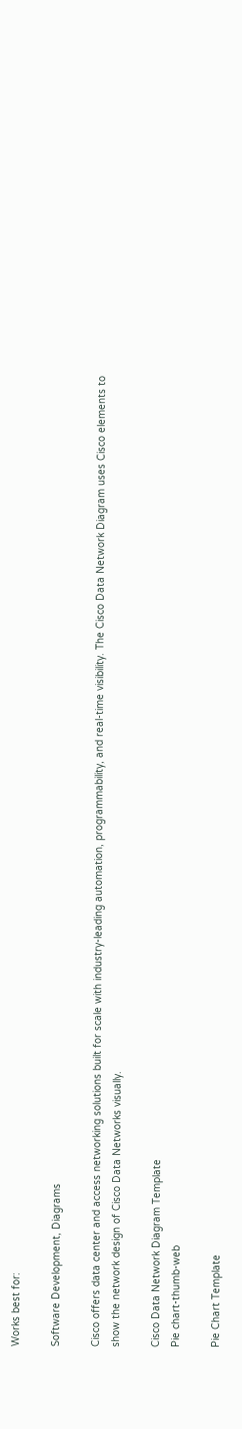Works best for:

Software Development, Diagrams

Cisco offers data center and access networking solutions built for scale with industry-leading automation, programmability, and real-time visibility. The Cisco Data Network Diagram uses Cisco elements to show the network design of Cisco Data Networks visually.

Cisco Data Network Diagram Template
Pie chart-thumb-web

Pie Chart Template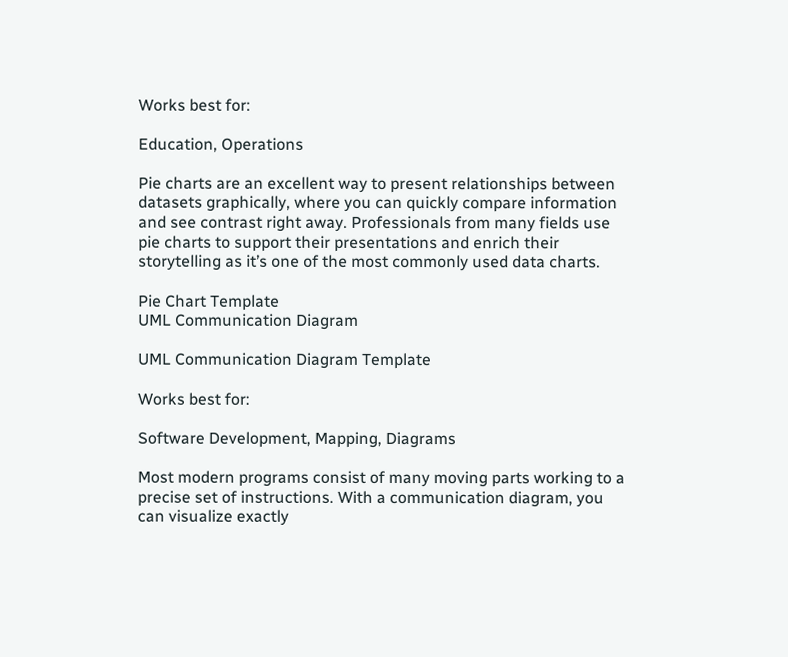Works best for:

Education, Operations

Pie charts are an excellent way to present relationships between datasets graphically, where you can quickly compare information and see contrast right away. Professionals from many fields use pie charts to support their presentations and enrich their storytelling as it’s one of the most commonly used data charts.

Pie Chart Template
UML Communication Diagram

UML Communication Diagram Template

Works best for:

Software Development, Mapping, Diagrams

Most modern programs consist of many moving parts working to a precise set of instructions. With a communication diagram, you can visualize exactly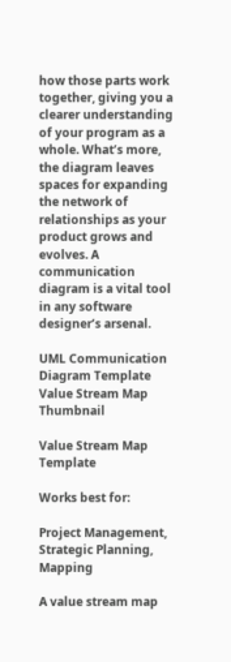how those parts work together, giving you a clearer understanding of your program as a whole. What’s more, the diagram leaves spaces for expanding the network of relationships as your product grows and evolves. A communication diagram is a vital tool in any software designer’s arsenal.

UML Communication Diagram Template
Value Stream Map Thumbnail

Value Stream Map Template

Works best for:

Project Management, Strategic Planning, Mapping

A value stream map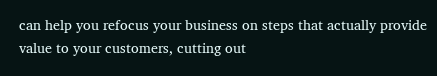can help you refocus your business on steps that actually provide value to your customers, cutting out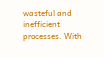wasteful and inefficient processes. With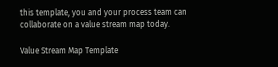this template, you and your process team can collaborate on a value stream map today.

Value Stream Map Template